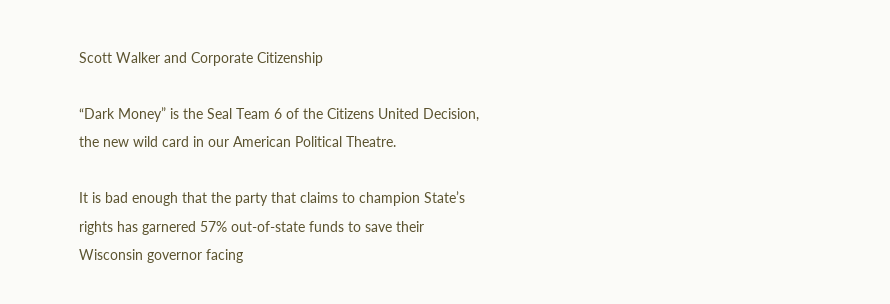Scott Walker and Corporate Citizenship

“Dark Money” is the Seal Team 6 of the Citizens United Decision, the new wild card in our American Political Theatre.

It is bad enough that the party that claims to champion State’s rights has garnered 57% out-of-state funds to save their Wisconsin governor facing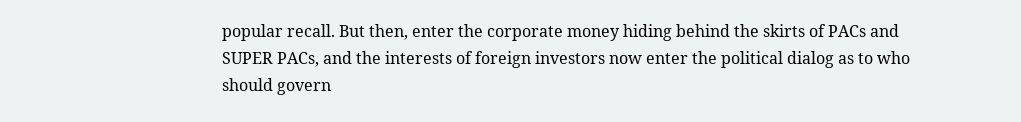popular recall. But then, enter the corporate money hiding behind the skirts of PACs and SUPER PACs, and the interests of foreign investors now enter the political dialog as to who should govern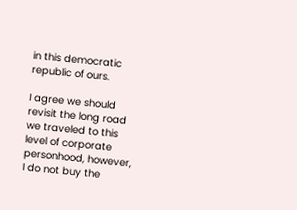in this democratic republic of ours.

I agree we should revisit the long road we traveled to this level of corporate personhood, however,  I do not buy the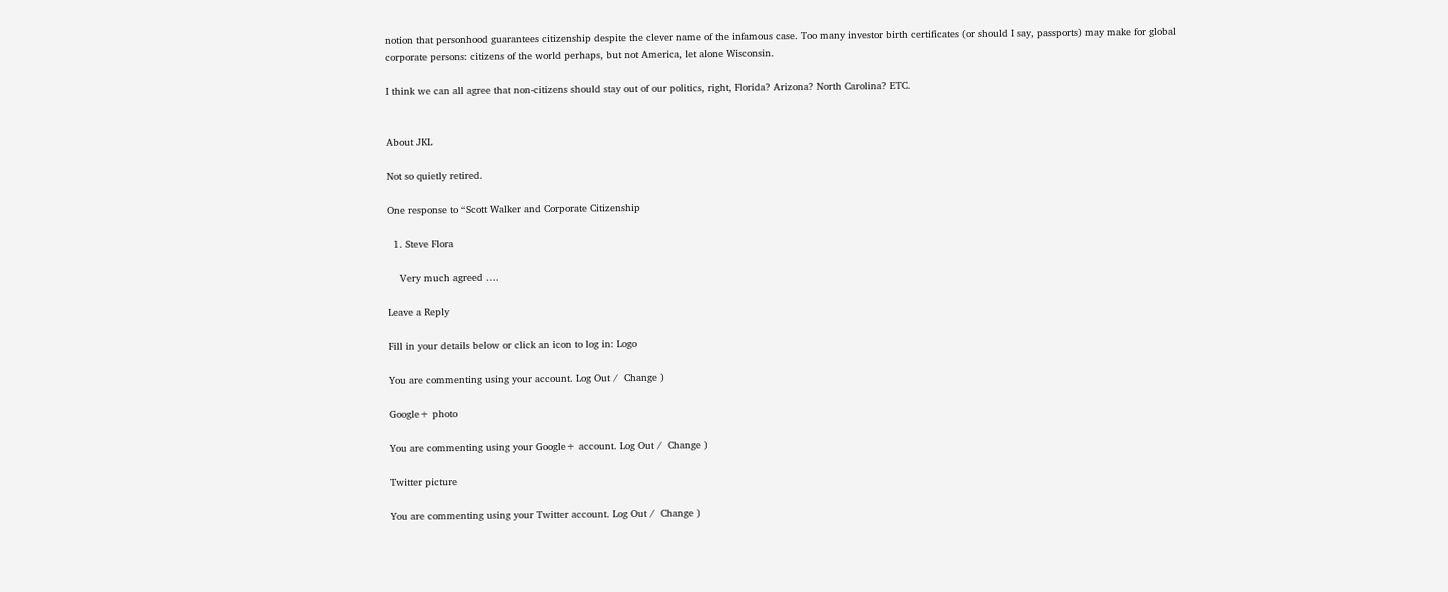notion that personhood guarantees citizenship despite the clever name of the infamous case. Too many investor birth certificates (or should I say, passports) may make for global corporate persons: citizens of the world perhaps, but not America, let alone Wisconsin.

I think we can all agree that non-citizens should stay out of our politics, right, Florida? Arizona? North Carolina? ETC.


About JKL

Not so quietly retired.

One response to “Scott Walker and Corporate Citizenship

  1. Steve Flora

    Very much agreed ….

Leave a Reply

Fill in your details below or click an icon to log in: Logo

You are commenting using your account. Log Out /  Change )

Google+ photo

You are commenting using your Google+ account. Log Out /  Change )

Twitter picture

You are commenting using your Twitter account. Log Out /  Change )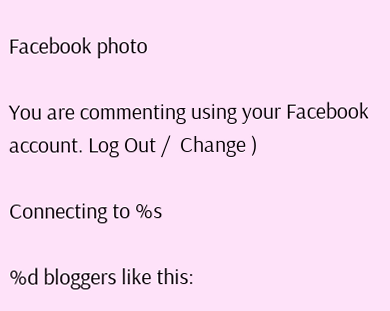Facebook photo

You are commenting using your Facebook account. Log Out /  Change )

Connecting to %s

%d bloggers like this: